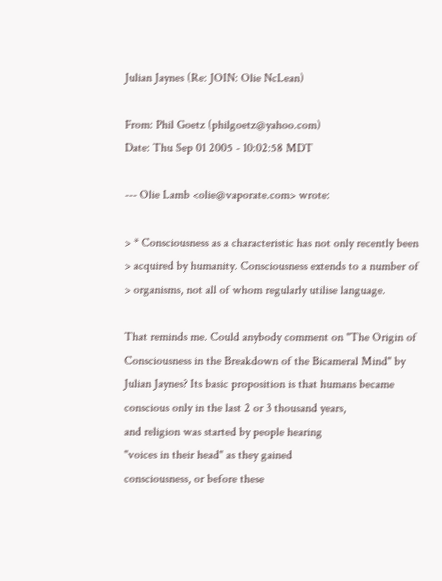Julian Jaynes (Re: JOIN: Olie NcLean)

From: Phil Goetz (philgoetz@yahoo.com)
Date: Thu Sep 01 2005 - 10:02:58 MDT

--- Olie Lamb <olie@vaporate.com> wrote:

> * Consciousness as a characteristic has not only recently been
> acquired by humanity. Consciousness extends to a number of
> organisms, not all of whom regularly utilise language.

That reminds me. Could anybody comment on "The Origin of
Consciousness in the Breakdown of the Bicameral Mind" by
Julian Jaynes? Its basic proposition is that humans became
conscious only in the last 2 or 3 thousand years,
and religion was started by people hearing
"voices in their head" as they gained
consciousness, or before these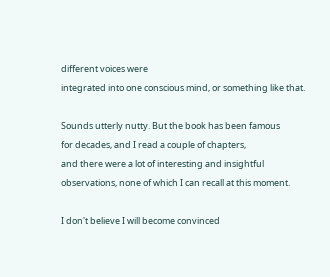different voices were
integrated into one conscious mind, or something like that.

Sounds utterly nutty. But the book has been famous
for decades, and I read a couple of chapters,
and there were a lot of interesting and insightful
observations, none of which I can recall at this moment.

I don't believe I will become convinced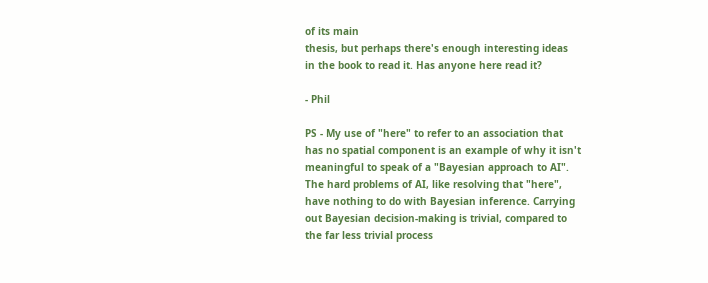of its main
thesis, but perhaps there's enough interesting ideas
in the book to read it. Has anyone here read it?

- Phil

PS - My use of "here" to refer to an association that
has no spatial component is an example of why it isn't
meaningful to speak of a "Bayesian approach to AI".
The hard problems of AI, like resolving that "here",
have nothing to do with Bayesian inference. Carrying
out Bayesian decision-making is trivial, compared to
the far less trivial process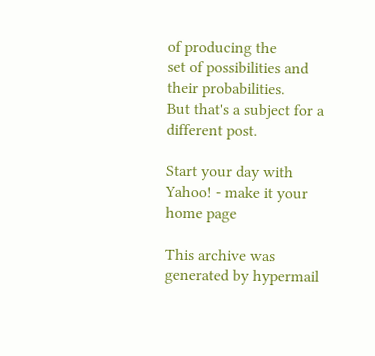of producing the
set of possibilities and their probabilities.
But that's a subject for a different post.

Start your day with Yahoo! - make it your home page

This archive was generated by hypermail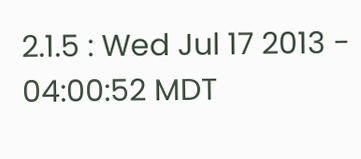2.1.5 : Wed Jul 17 2013 - 04:00:52 MDT